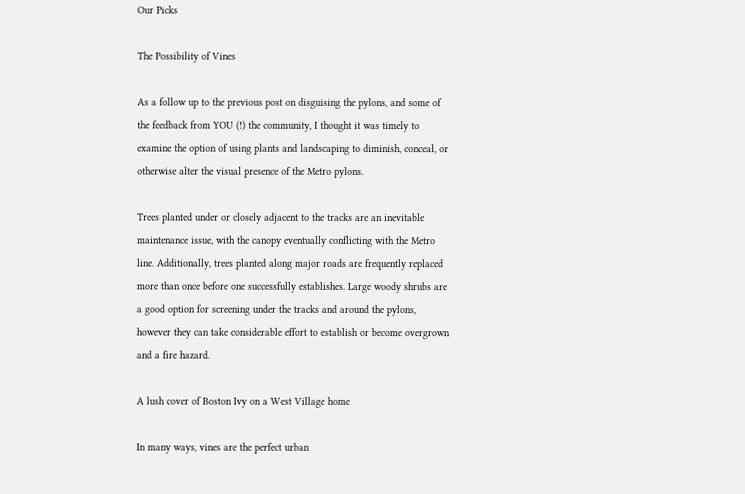Our Picks

The Possibility of Vines

As a follow up to the previous post on disguising the pylons, and some of the feedback from YOU (!) the community, I thought it was timely to examine the option of using plants and landscaping to diminish, conceal, or otherwise alter the visual presence of the Metro pylons.

Trees planted under or closely adjacent to the tracks are an inevitable maintenance issue, with the canopy eventually conflicting with the Metro line. Additionally, trees planted along major roads are frequently replaced more than once before one successfully establishes. Large woody shrubs are a good option for screening under the tracks and around the pylons, however they can take considerable effort to establish or become overgrown and a fire hazard.

A lush cover of Boston Ivy on a West Village home

In many ways, vines are the perfect urban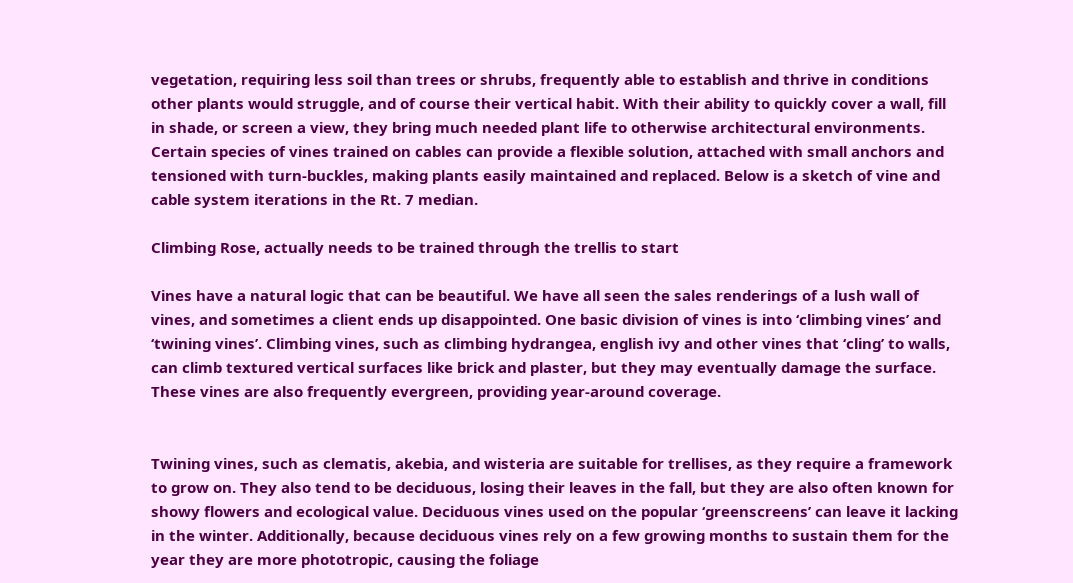vegetation, requiring less soil than trees or shrubs, frequently able to establish and thrive in conditions other plants would struggle, and of course their vertical habit. With their ability to quickly cover a wall, fill in shade, or screen a view, they bring much needed plant life to otherwise architectural environments.  Certain species of vines trained on cables can provide a flexible solution, attached with small anchors and tensioned with turn-buckles, making plants easily maintained and replaced. Below is a sketch of vine and cable system iterations in the Rt. 7 median.

Climbing Rose, actually needs to be trained through the trellis to start

Vines have a natural logic that can be beautiful. We have all seen the sales renderings of a lush wall of vines, and sometimes a client ends up disappointed. One basic division of vines is into ‘climbing vines’ and ‘twining vines’. Climbing vines, such as climbing hydrangea, english ivy and other vines that ‘cling’ to walls, can climb textured vertical surfaces like brick and plaster, but they may eventually damage the surface. These vines are also frequently evergreen, providing year-around coverage.


Twining vines, such as clematis, akebia, and wisteria are suitable for trellises, as they require a framework to grow on. They also tend to be deciduous, losing their leaves in the fall, but they are also often known for showy flowers and ecological value. Deciduous vines used on the popular ‘greenscreens’ can leave it lacking in the winter. Additionally, because deciduous vines rely on a few growing months to sustain them for the year they are more phototropic, causing the foliage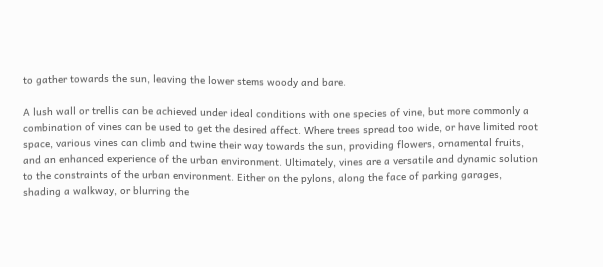to gather towards the sun, leaving the lower stems woody and bare.

A lush wall or trellis can be achieved under ideal conditions with one species of vine, but more commonly a combination of vines can be used to get the desired affect. Where trees spread too wide, or have limited root space, various vines can climb and twine their way towards the sun, providing flowers, ornamental fruits, and an enhanced experience of the urban environment. Ultimately, vines are a versatile and dynamic solution to the constraints of the urban environment. Either on the pylons, along the face of parking garages, shading a walkway, or blurring the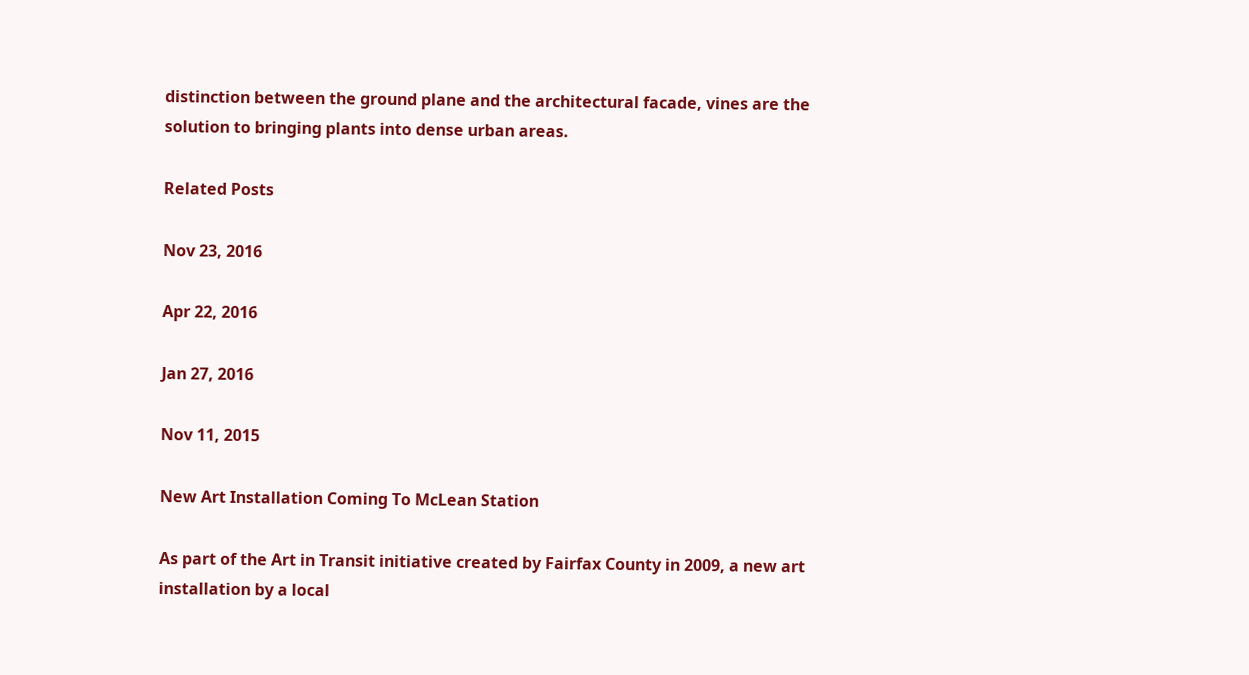distinction between the ground plane and the architectural facade, vines are the solution to bringing plants into dense urban areas.

Related Posts

Nov 23, 2016

Apr 22, 2016

Jan 27, 2016

Nov 11, 2015

New Art Installation Coming To McLean Station

As part of the Art in Transit initiative created by Fairfax County in 2009, a new art installation by a local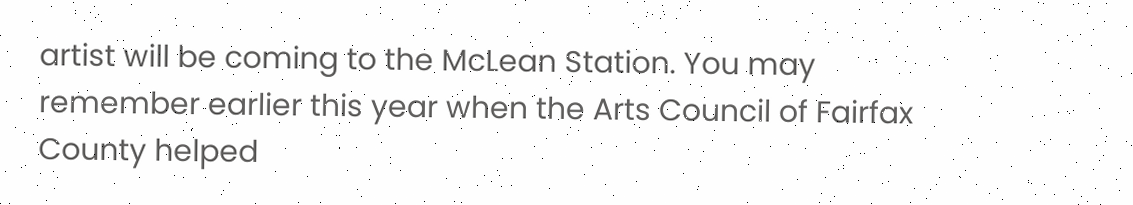artist will be coming to the McLean Station. You may remember earlier this year when the Arts Council of Fairfax County helped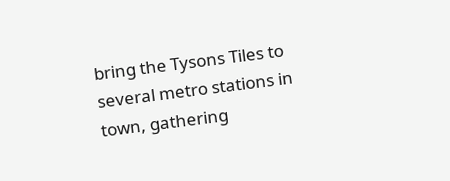bring the Tysons Tiles to several metro stations in town, gathering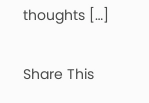thoughts […]

Share This